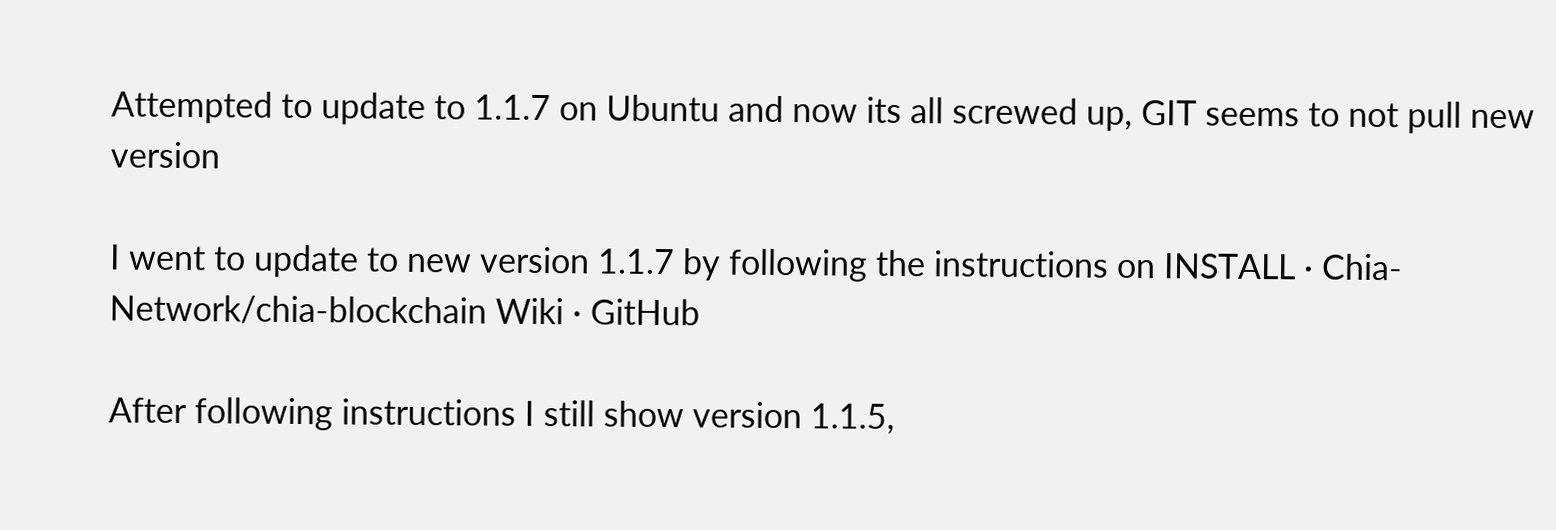Attempted to update to 1.1.7 on Ubuntu and now its all screwed up, GIT seems to not pull new version

I went to update to new version 1.1.7 by following the instructions on INSTALL · Chia-Network/chia-blockchain Wiki · GitHub

After following instructions I still show version 1.1.5,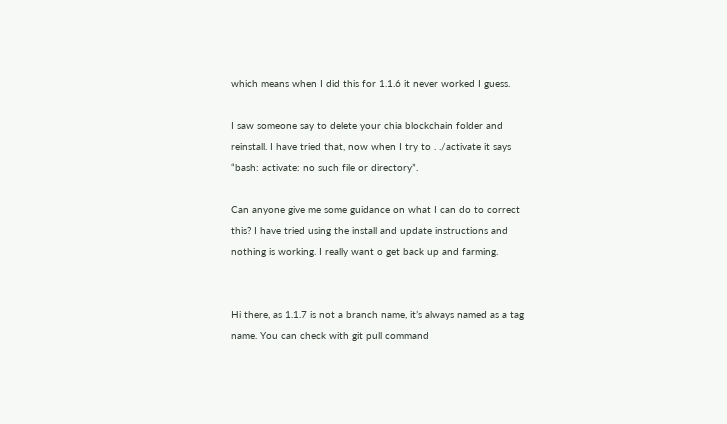which means when I did this for 1.1.6 it never worked I guess.

I saw someone say to delete your chia blockchain folder and reinstall. I have tried that, now when I try to . ./activate it says “bash: activate: no such file or directory”.

Can anyone give me some guidance on what I can do to correct this? I have tried using the install and update instructions and nothing is working. I really want o get back up and farming.


Hi there, as 1.1.7 is not a branch name, it’s always named as a tag name. You can check with git pull command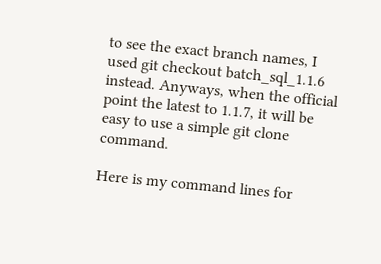to see the exact branch names, I used git checkout batch_sql_1.1.6 instead. Anyways, when the official point the latest to 1.1.7, it will be easy to use a simple git clone command.

Here is my command lines for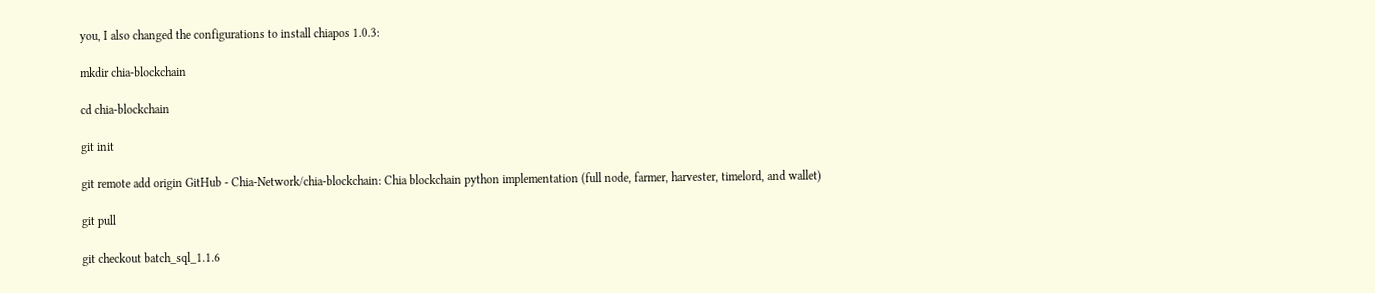you, I also changed the configurations to install chiapos 1.0.3:

mkdir chia-blockchain

cd chia-blockchain

git init

git remote add origin GitHub - Chia-Network/chia-blockchain: Chia blockchain python implementation (full node, farmer, harvester, timelord, and wallet)

git pull

git checkout batch_sql_1.1.6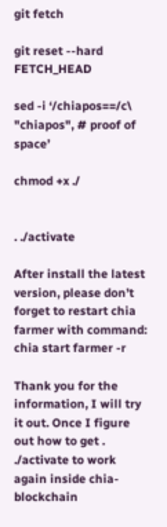git fetch

git reset --hard FETCH_HEAD

sed -i ‘/chiapos==/c\ "chiapos", # proof of space’

chmod +x ./


. ./activate

After install the latest version, please don’t forget to restart chia farmer with command: chia start farmer -r

Thank you for the information, I will try it out. Once I figure out how to get . ./activate to work again inside chia-blockchain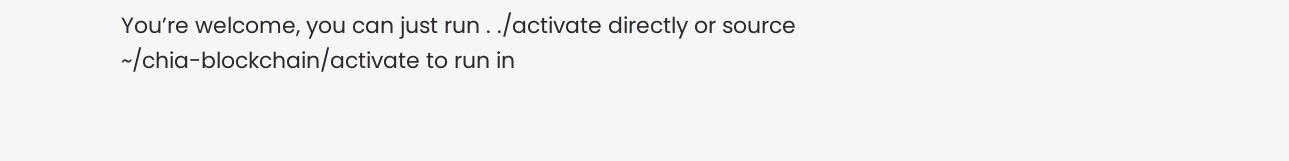You’re welcome, you can just run . ./activate directly or source ~/chia-blockchain/activate to run in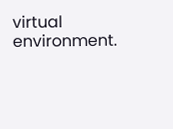virtual environment.